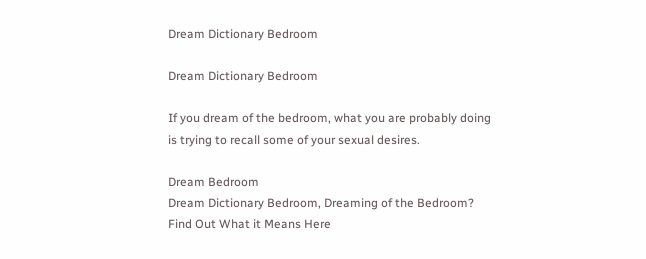Dream Dictionary Bedroom

Dream Dictionary Bedroom

If you dream of the bedroom, what you are probably doing is trying to recall some of your sexual desires.

Dream Bedroom
Dream Dictionary Bedroom, Dreaming of the Bedroom? Find Out What it Means Here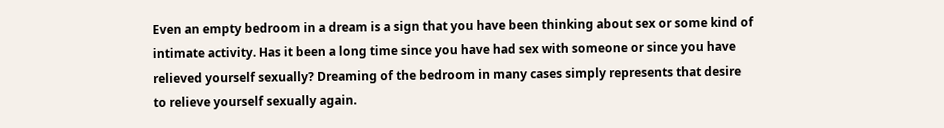Even an empty bedroom in a dream is a sign that you have been thinking about sex or some kind of intimate activity. Has it been a long time since you have had sex with someone or since you have relieved yourself sexually? Dreaming of the bedroom in many cases simply represents that desire to relieve yourself sexually again.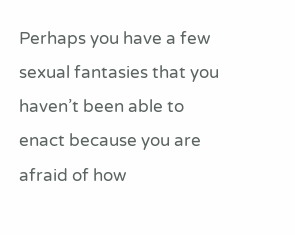Perhaps you have a few sexual fantasies that you haven’t been able to enact because you are afraid of how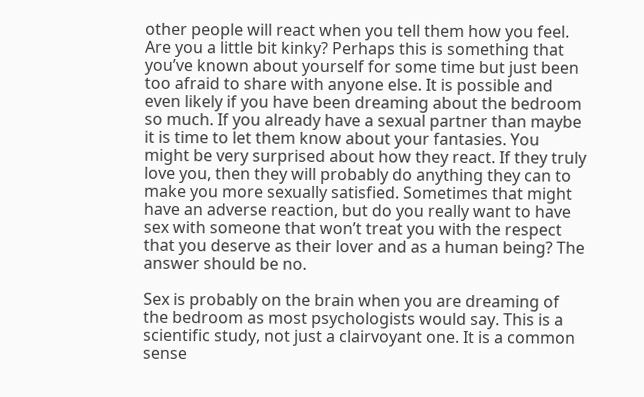other people will react when you tell them how you feel. Are you a little bit kinky? Perhaps this is something that you’ve known about yourself for some time but just been too afraid to share with anyone else. It is possible and even likely if you have been dreaming about the bedroom so much. If you already have a sexual partner than maybe it is time to let them know about your fantasies. You might be very surprised about how they react. If they truly love you, then they will probably do anything they can to make you more sexually satisfied. Sometimes that might have an adverse reaction, but do you really want to have sex with someone that won’t treat you with the respect that you deserve as their lover and as a human being? The answer should be no.

Sex is probably on the brain when you are dreaming of the bedroom as most psychologists would say. This is a scientific study, not just a clairvoyant one. It is a common sense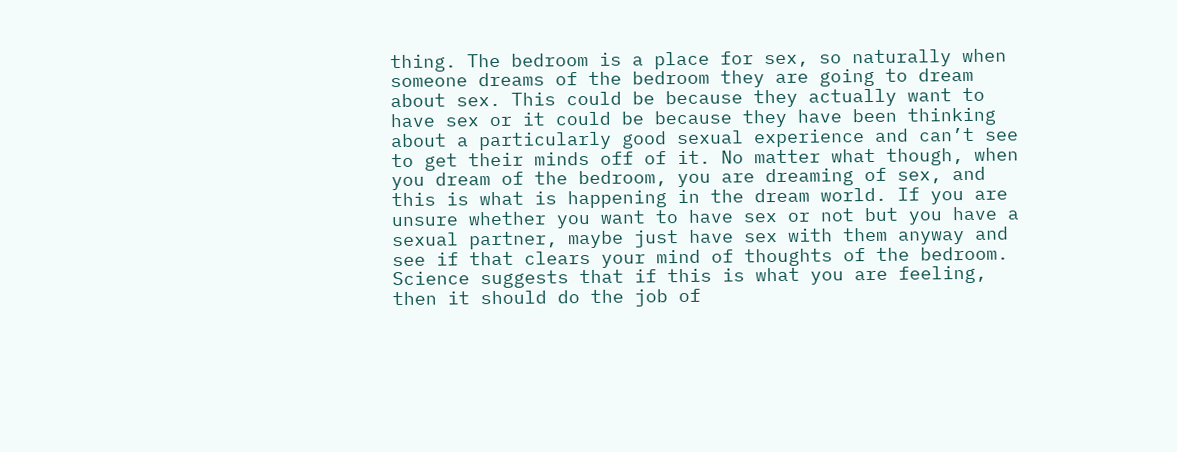thing. The bedroom is a place for sex, so naturally when someone dreams of the bedroom they are going to dream about sex. This could be because they actually want to have sex or it could be because they have been thinking about a particularly good sexual experience and can’t see to get their minds off of it. No matter what though, when you dream of the bedroom, you are dreaming of sex, and this is what is happening in the dream world. If you are unsure whether you want to have sex or not but you have a sexual partner, maybe just have sex with them anyway and see if that clears your mind of thoughts of the bedroom. Science suggests that if this is what you are feeling, then it should do the job of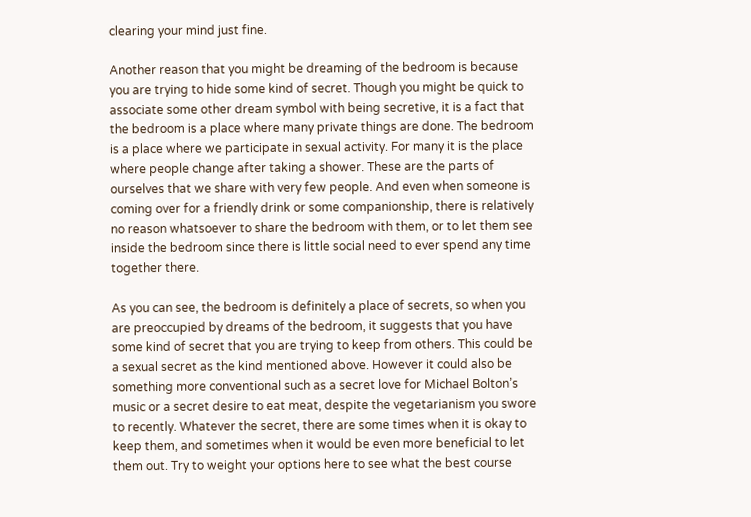clearing your mind just fine.

Another reason that you might be dreaming of the bedroom is because you are trying to hide some kind of secret. Though you might be quick to associate some other dream symbol with being secretive, it is a fact that the bedroom is a place where many private things are done. The bedroom is a place where we participate in sexual activity. For many it is the place where people change after taking a shower. These are the parts of ourselves that we share with very few people. And even when someone is coming over for a friendly drink or some companionship, there is relatively no reason whatsoever to share the bedroom with them, or to let them see inside the bedroom since there is little social need to ever spend any time together there.

As you can see, the bedroom is definitely a place of secrets, so when you are preoccupied by dreams of the bedroom, it suggests that you have some kind of secret that you are trying to keep from others. This could be a sexual secret as the kind mentioned above. However it could also be something more conventional such as a secret love for Michael Bolton’s music or a secret desire to eat meat, despite the vegetarianism you swore to recently. Whatever the secret, there are some times when it is okay to keep them, and sometimes when it would be even more beneficial to let them out. Try to weight your options here to see what the best course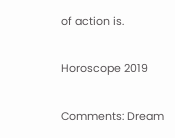of action is.

Horoscope 2019

Comments: Dream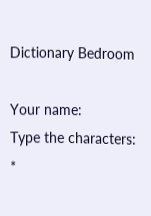Dictionary Bedroom

Your name:
Type the characters: *